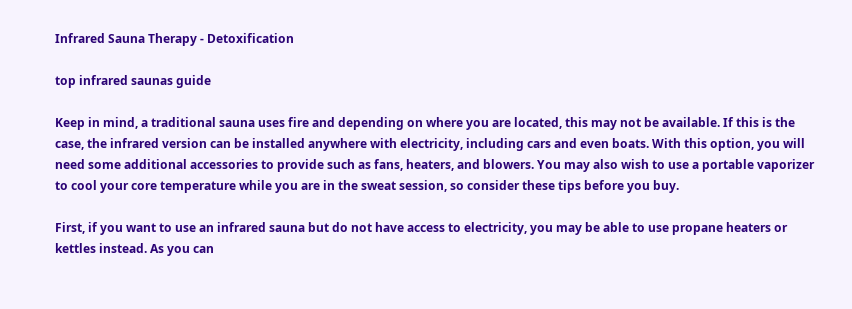Infrared Sauna Therapy - Detoxification

top infrared saunas guide

Keep in mind, a traditional sauna uses fire and depending on where you are located, this may not be available. If this is the case, the infrared version can be installed anywhere with electricity, including cars and even boats. With this option, you will need some additional accessories to provide such as fans, heaters, and blowers. You may also wish to use a portable vaporizer to cool your core temperature while you are in the sweat session, so consider these tips before you buy.

First, if you want to use an infrared sauna but do not have access to electricity, you may be able to use propane heaters or kettles instead. As you can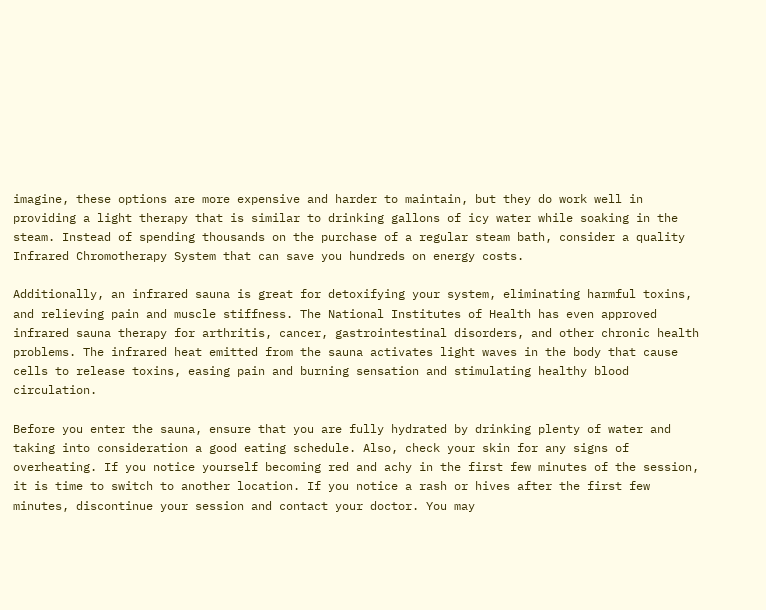imagine, these options are more expensive and harder to maintain, but they do work well in providing a light therapy that is similar to drinking gallons of icy water while soaking in the steam. Instead of spending thousands on the purchase of a regular steam bath, consider a quality Infrared Chromotherapy System that can save you hundreds on energy costs.

Additionally, an infrared sauna is great for detoxifying your system, eliminating harmful toxins, and relieving pain and muscle stiffness. The National Institutes of Health has even approved infrared sauna therapy for arthritis, cancer, gastrointestinal disorders, and other chronic health problems. The infrared heat emitted from the sauna activates light waves in the body that cause cells to release toxins, easing pain and burning sensation and stimulating healthy blood circulation.

Before you enter the sauna, ensure that you are fully hydrated by drinking plenty of water and taking into consideration a good eating schedule. Also, check your skin for any signs of overheating. If you notice yourself becoming red and achy in the first few minutes of the session, it is time to switch to another location. If you notice a rash or hives after the first few minutes, discontinue your session and contact your doctor. You may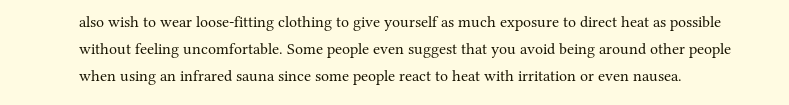also wish to wear loose-fitting clothing to give yourself as much exposure to direct heat as possible without feeling uncomfortable. Some people even suggest that you avoid being around other people when using an infrared sauna since some people react to heat with irritation or even nausea.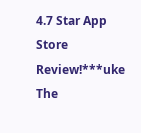4.7 Star App Store Review!***uke
The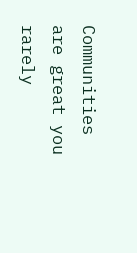Communities are great you rarely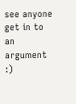see anyone get in to an argument :)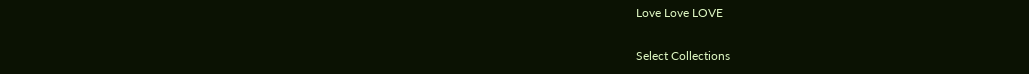Love Love LOVE

Select Collections